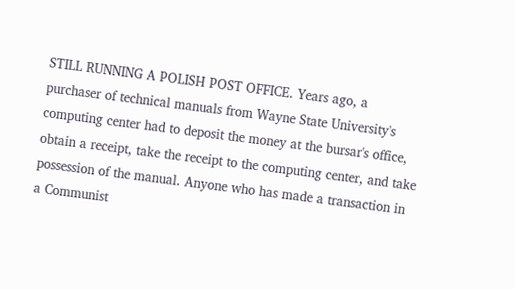STILL RUNNING A POLISH POST OFFICE. Years ago, a purchaser of technical manuals from Wayne State University's computing center had to deposit the money at the bursar's office, obtain a receipt, take the receipt to the computing center, and take possession of the manual. Anyone who has made a transaction in a Communist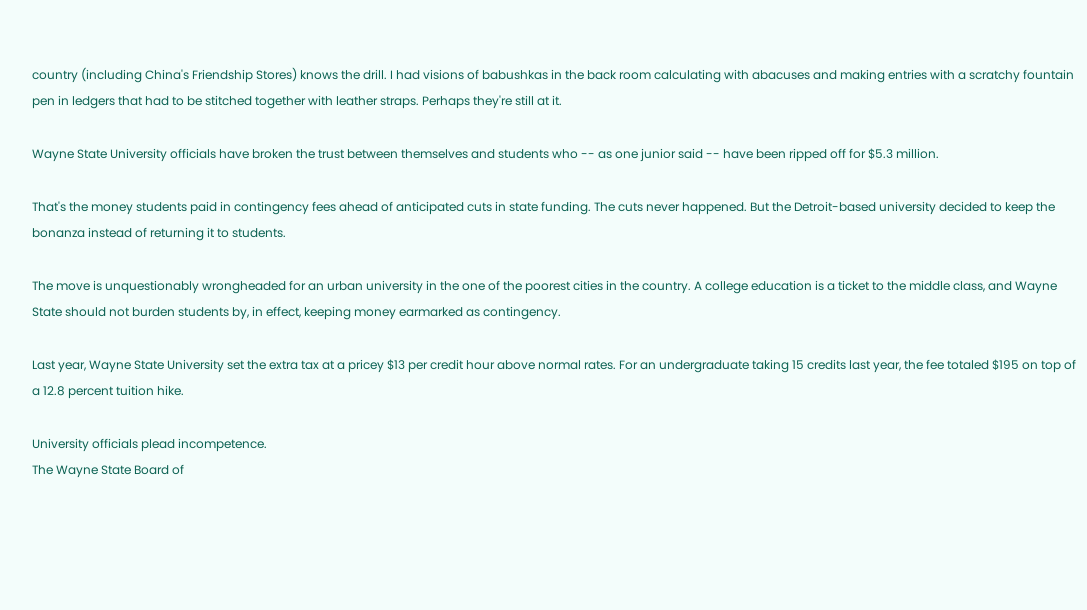country (including China's Friendship Stores) knows the drill. I had visions of babushkas in the back room calculating with abacuses and making entries with a scratchy fountain pen in ledgers that had to be stitched together with leather straps. Perhaps they're still at it.

Wayne State University officials have broken the trust between themselves and students who -- as one junior said -- have been ripped off for $5.3 million.

That's the money students paid in contingency fees ahead of anticipated cuts in state funding. The cuts never happened. But the Detroit-based university decided to keep the bonanza instead of returning it to students.

The move is unquestionably wrongheaded for an urban university in the one of the poorest cities in the country. A college education is a ticket to the middle class, and Wayne State should not burden students by, in effect, keeping money earmarked as contingency.

Last year, Wayne State University set the extra tax at a pricey $13 per credit hour above normal rates. For an undergraduate taking 15 credits last year, the fee totaled $195 on top of a 12.8 percent tuition hike.

University officials plead incompetence.
The Wayne State Board of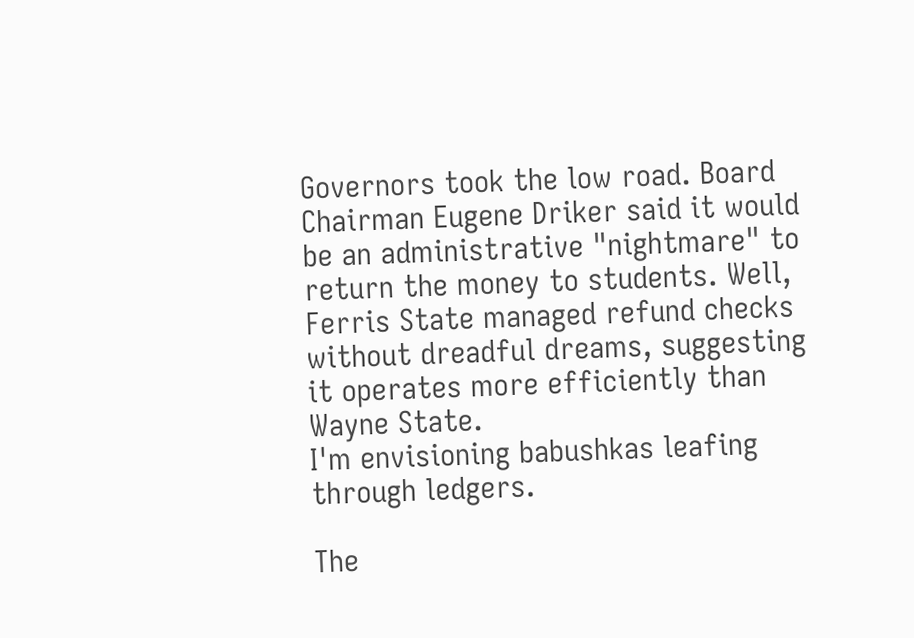Governors took the low road. Board Chairman Eugene Driker said it would be an administrative "nightmare" to return the money to students. Well, Ferris State managed refund checks without dreadful dreams, suggesting it operates more efficiently than Wayne State.
I'm envisioning babushkas leafing through ledgers.

The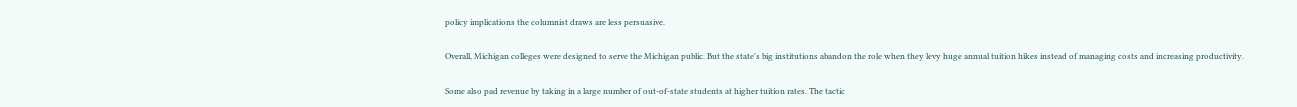policy implications the columnist draws are less persuasive.

Overall, Michigan colleges were designed to serve the Michigan public. But the state's big institutions abandon the role when they levy huge annual tuition hikes instead of managing costs and increasing productivity.

Some also pad revenue by taking in a large number of out-of-state students at higher tuition rates. The tactic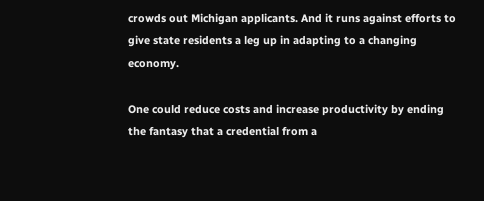crowds out Michigan applicants. And it runs against efforts to give state residents a leg up in adapting to a changing economy.

One could reduce costs and increase productivity by ending the fantasy that a credential from a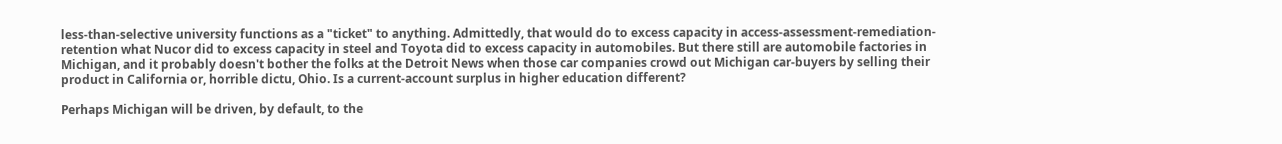less-than-selective university functions as a "ticket" to anything. Admittedly, that would do to excess capacity in access-assessment-remediation-retention what Nucor did to excess capacity in steel and Toyota did to excess capacity in automobiles. But there still are automobile factories in Michigan, and it probably doesn't bother the folks at the Detroit News when those car companies crowd out Michigan car-buyers by selling their product in California or, horrible dictu, Ohio. Is a current-account surplus in higher education different?

Perhaps Michigan will be driven, by default, to the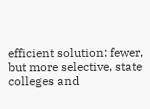efficient solution: fewer, but more selective, state colleges and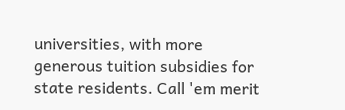universities, with more generous tuition subsidies for state residents. Call 'em merit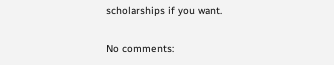scholarships if you want.

No comments: